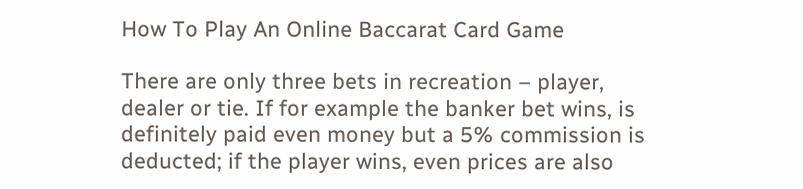How To Play An Online Baccarat Card Game

There are only three bets in recreation – player, dealer or tie. If for example the banker bet wins, is definitely paid even money but a 5% commission is deducted; if the player wins, even prices are also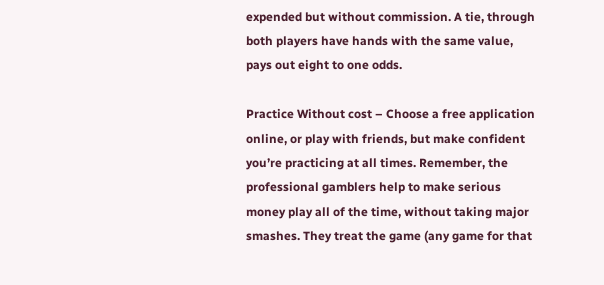expended but without commission. A tie, through both players have hands with the same value, pays out eight to one odds.

Practice Without cost – Choose a free application online, or play with friends, but make confident you’re practicing at all times. Remember, the professional gamblers help to make serious money play all of the time, without taking major smashes. They treat the game (any game for that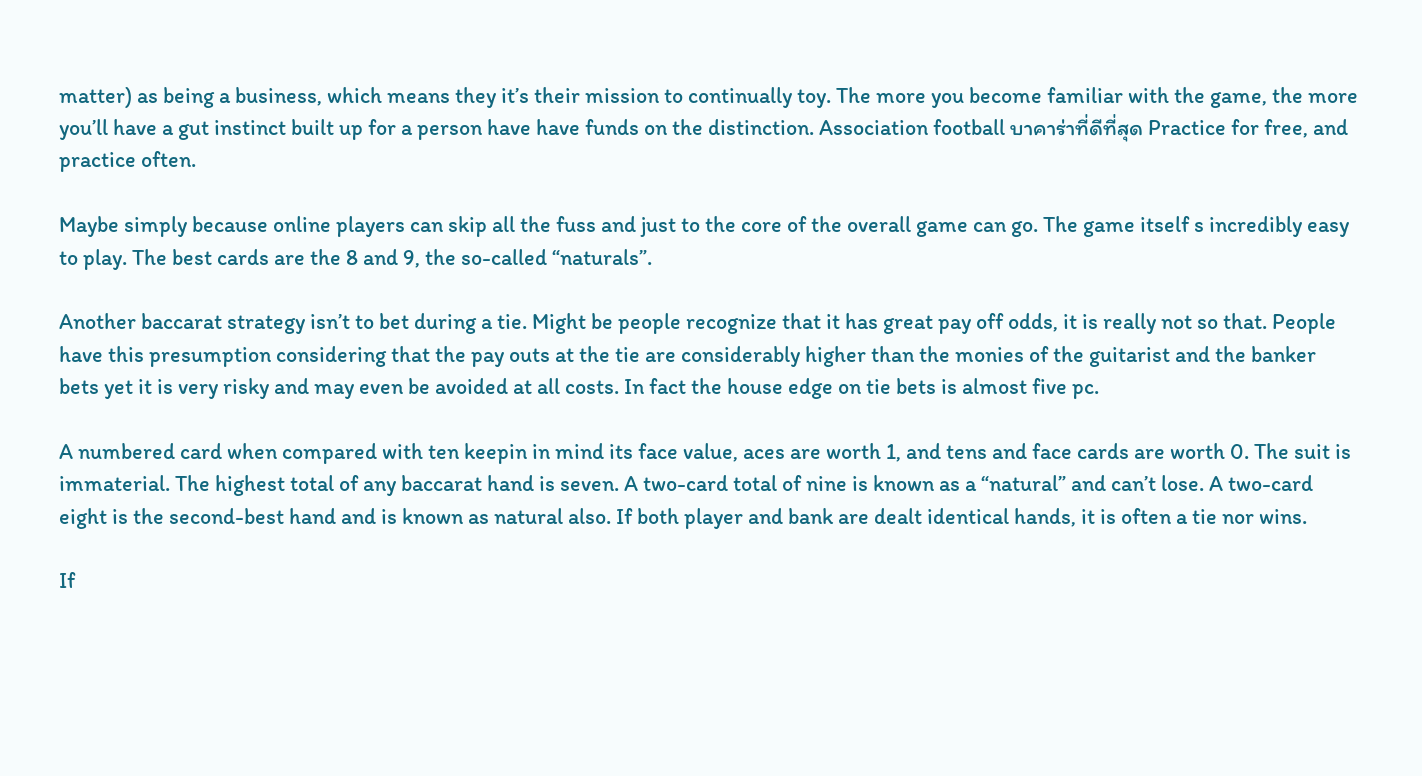matter) as being a business, which means they it’s their mission to continually toy. The more you become familiar with the game, the more you’ll have a gut instinct built up for a person have have funds on the distinction. Association football บาคาร่าที่ดีที่สุด Practice for free, and practice often.

Maybe simply because online players can skip all the fuss and just to the core of the overall game can go. The game itself s incredibly easy to play. The best cards are the 8 and 9, the so-called “naturals”.

Another baccarat strategy isn’t to bet during a tie. Might be people recognize that it has great pay off odds, it is really not so that. People have this presumption considering that the pay outs at the tie are considerably higher than the monies of the guitarist and the banker bets yet it is very risky and may even be avoided at all costs. In fact the house edge on tie bets is almost five pc.

A numbered card when compared with ten keepin in mind its face value, aces are worth 1, and tens and face cards are worth 0. The suit is immaterial. The highest total of any baccarat hand is seven. A two-card total of nine is known as a “natural” and can’t lose. A two-card eight is the second-best hand and is known as natural also. If both player and bank are dealt identical hands, it is often a tie nor wins.

If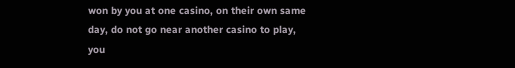won by you at one casino, on their own same day, do not go near another casino to play, you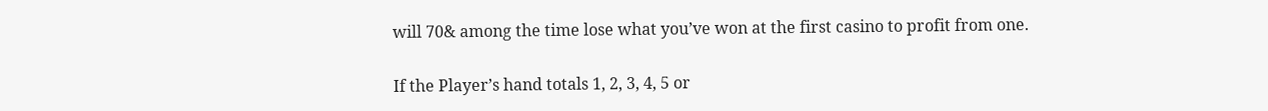will 70& among the time lose what you’ve won at the first casino to profit from one.

If the Player’s hand totals 1, 2, 3, 4, 5 or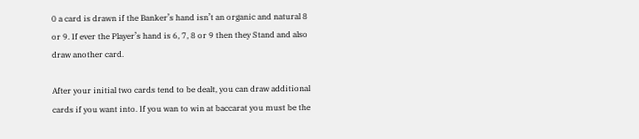0 a card is drawn if the Banker’s hand isn’t an organic and natural 8 or 9. If ever the Player’s hand is 6, 7, 8 or 9 then they Stand and also draw another card.

After your initial two cards tend to be dealt, you can draw additional cards if you want into. If you wan to win at baccarat you must be the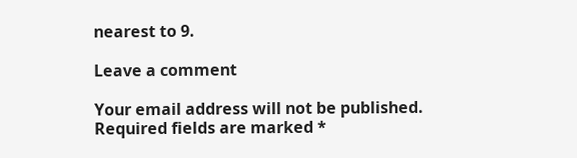nearest to 9.

Leave a comment

Your email address will not be published. Required fields are marked *